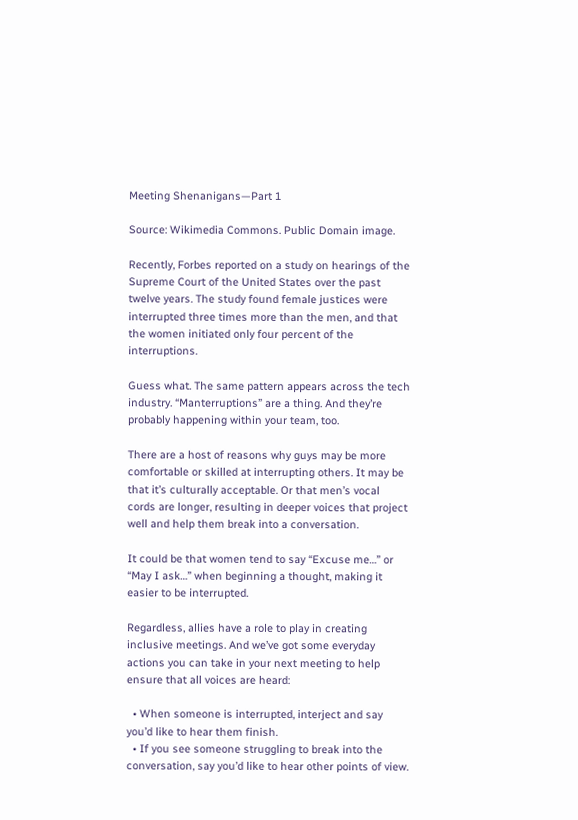Meeting Shenanigans—Part 1

Source: Wikimedia Commons. Public Domain image.

Recently, Forbes reported on a study on hearings of the Supreme Court of the United States over the past twelve years. The study found female justices were interrupted three times more than the men, and that the women initiated only four percent of the interruptions.

Guess what. The same pattern appears across the tech industry. “Manterruptions” are a thing. And they’re probably happening within your team, too.

There are a host of reasons why guys may be more comfortable or skilled at interrupting others. It may be that it’s culturally acceptable. Or that men’s vocal cords are longer, resulting in deeper voices that project well and help them break into a conversation.

It could be that women tend to say “Excuse me…” or “May I ask…” when beginning a thought, making it easier to be interrupted.

Regardless, allies have a role to play in creating inclusive meetings. And we’ve got some everyday actions you can take in your next meeting to help ensure that all voices are heard:

  • When someone is interrupted, interject and say you’d like to hear them finish.
  • If you see someone struggling to break into the conversation, say you’d like to hear other points of view.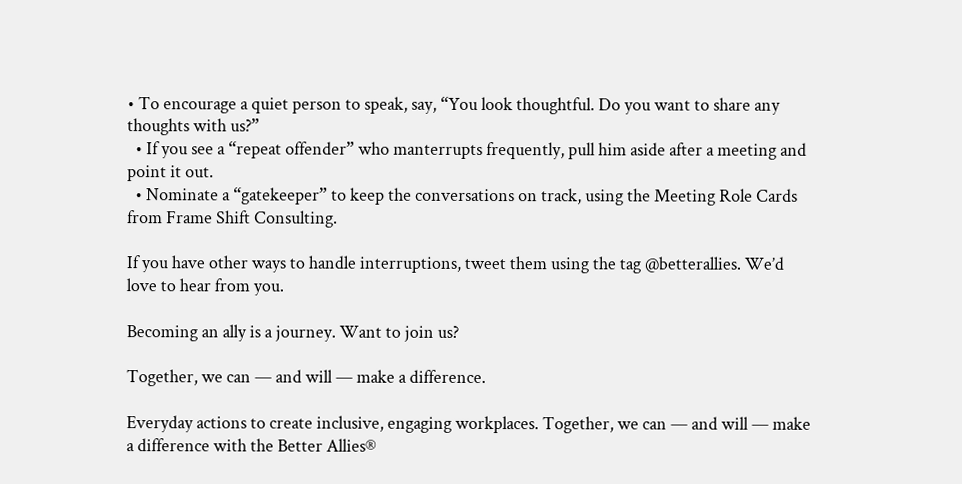• To encourage a quiet person to speak, say, “You look thoughtful. Do you want to share any thoughts with us?”
  • If you see a “repeat offender” who manterrupts frequently, pull him aside after a meeting and point it out.
  • Nominate a “gatekeeper” to keep the conversations on track, using the Meeting Role Cards from Frame Shift Consulting.

If you have other ways to handle interruptions, tweet them using the tag @betterallies. We’d love to hear from you.

Becoming an ally is a journey. Want to join us?

Together, we can — and will — make a difference.

Everyday actions to create inclusive, engaging workplaces. Together, we can — and will — make a difference with the Better Allies®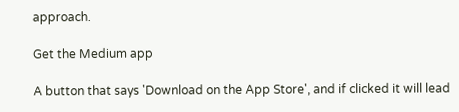approach.

Get the Medium app

A button that says 'Download on the App Store', and if clicked it will lead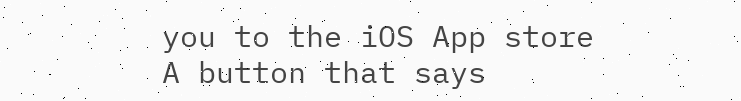you to the iOS App store
A button that says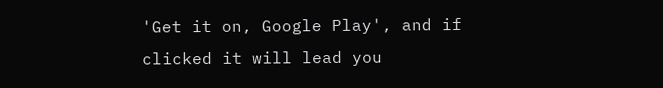'Get it on, Google Play', and if clicked it will lead you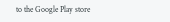to the Google Play store